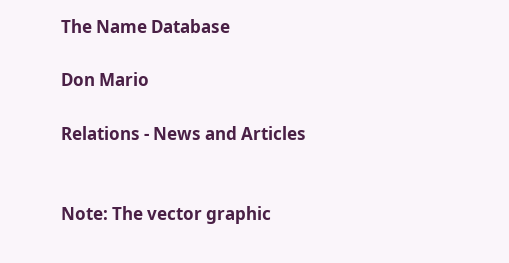The Name Database

Don Mario

Relations - News and Articles


Note: The vector graphic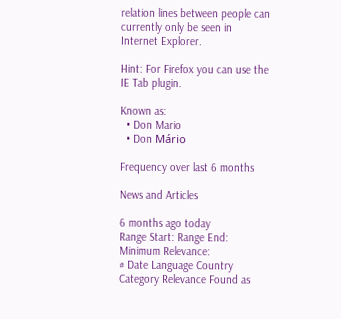relation lines between people can currently only be seen in Internet Explorer.

Hint: For Firefox you can use the IE Tab plugin.

Known as:
  • Don Mario
  • Don Mário

Frequency over last 6 months

News and Articles

6 months ago today
Range Start: Range End:
Minimum Relevance:
# Date Language Country Category Relevance Found as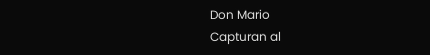Don Mario
Capturan al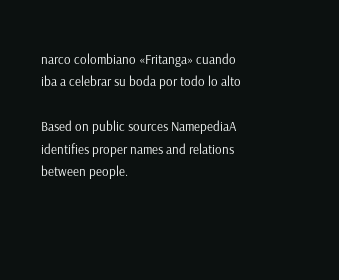narco colombiano «Fritanga» cuando iba a celebrar su boda por todo lo alto

Based on public sources NamepediaA identifies proper names and relations between people.